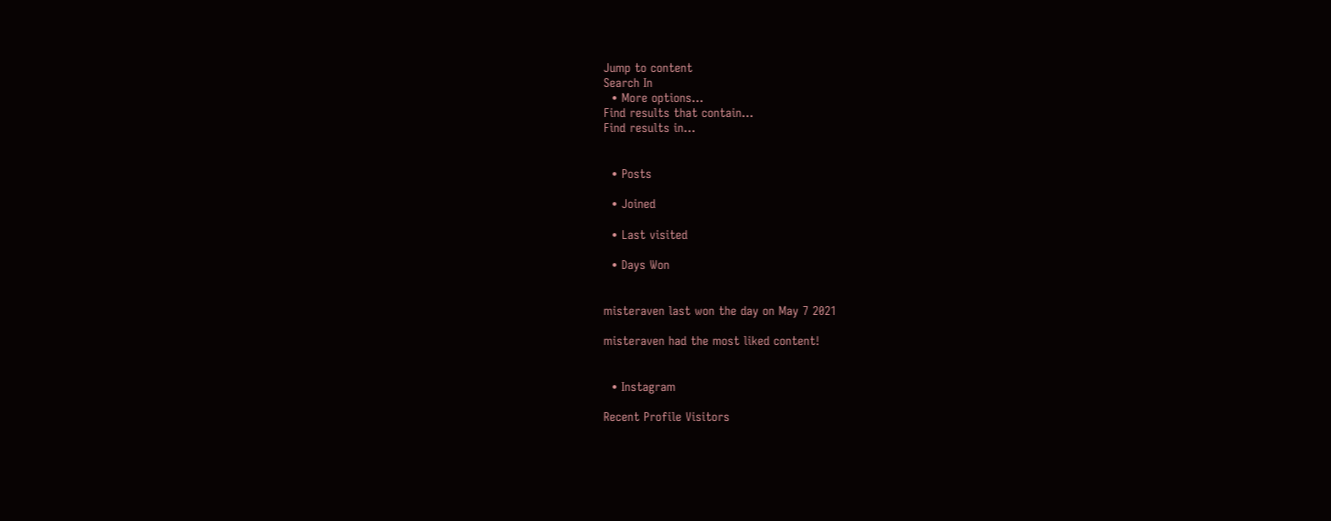Jump to content
Search In
  • More options...
Find results that contain...
Find results in...


  • Posts

  • Joined

  • Last visited

  • Days Won


misteraven last won the day on May 7 2021

misteraven had the most liked content!


  • Instagram

Recent Profile Visitors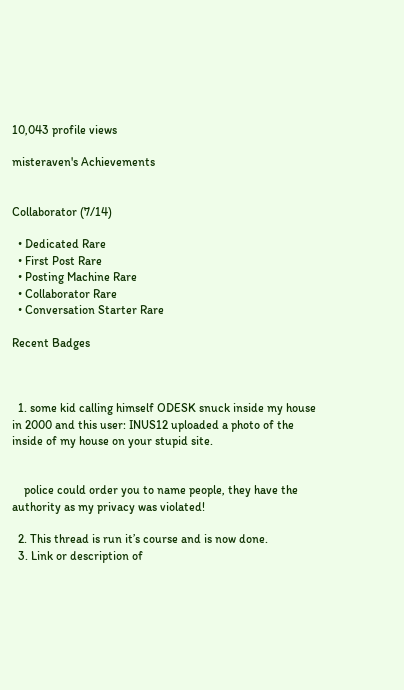10,043 profile views

misteraven's Achievements


Collaborator (7/14)

  • Dedicated Rare
  • First Post Rare
  • Posting Machine Rare
  • Collaborator Rare
  • Conversation Starter Rare

Recent Badges



  1. some kid calling himself ODESK snuck inside my house in 2000 and this user: INUS12 uploaded a photo of the inside of my house on your stupid site.


    police could order you to name people, they have the authority as my privacy was violated!

  2. This thread is run it’s course and is now done.
  3. Link or description of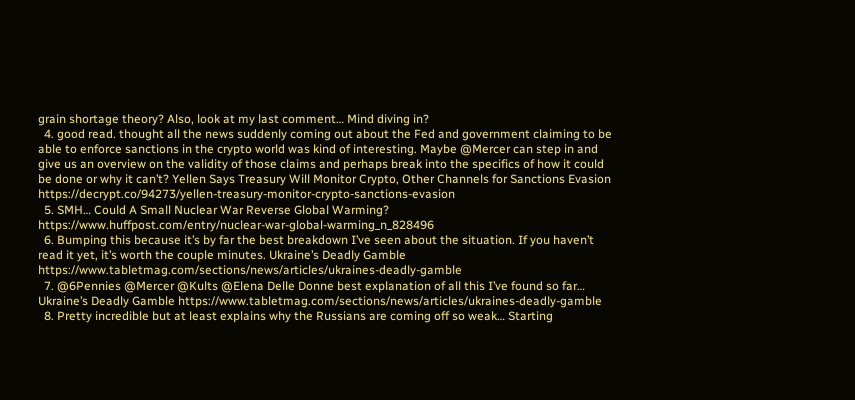grain shortage theory? Also, look at my last comment… Mind diving in?
  4. good read. thought all the news suddenly coming out about the Fed and government claiming to be able to enforce sanctions in the crypto world was kind of interesting. Maybe @Mercer can step in and give us an overview on the validity of those claims and perhaps break into the specifics of how it could be done or why it can’t? Yellen Says Treasury Will Monitor Crypto, Other Channels for Sanctions Evasion https://decrypt.co/94273/yellen-treasury-monitor-crypto-sanctions-evasion
  5. SMH… Could A Small Nuclear War Reverse Global Warming? https://www.huffpost.com/entry/nuclear-war-global-warming_n_828496
  6. Bumping this because it’s by far the best breakdown I’ve seen about the situation. If you haven’t read it yet, it’s worth the couple minutes. Ukraine’s Deadly Gamble https://www.tabletmag.com/sections/news/articles/ukraines-deadly-gamble
  7. @6Pennies @Mercer @Kults @Elena Delle Donne best explanation of all this I’ve found so far… Ukraine’s Deadly Gamble https://www.tabletmag.com/sections/news/articles/ukraines-deadly-gamble
  8. Pretty incredible but at least explains why the Russians are coming off so weak… Starting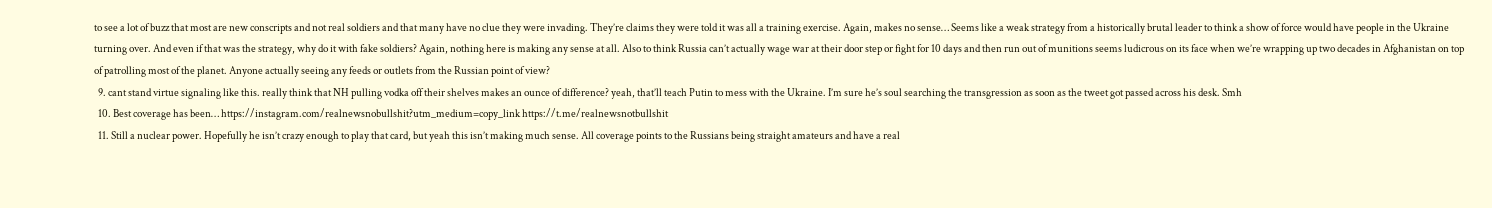to see a lot of buzz that most are new conscripts and not real soldiers and that many have no clue they were invading. They’re claims they were told it was all a training exercise. Again, makes no sense… Seems like a weak strategy from a historically brutal leader to think a show of force would have people in the Ukraine turning over. And even if that was the strategy, why do it with fake soldiers? Again, nothing here is making any sense at all. Also to think Russia can’t actually wage war at their door step or fight for 10 days and then run out of munitions seems ludicrous on its face when we’re wrapping up two decades in Afghanistan on top of patrolling most of the planet. Anyone actually seeing any feeds or outlets from the Russian point of view?
  9. cant stand virtue signaling like this. really think that NH pulling vodka off their shelves makes an ounce of difference? yeah, that’ll teach Putin to mess with the Ukraine. I’m sure he’s soul searching the transgression as soon as the tweet got passed across his desk. Smh
  10. Best coverage has been… https://instagram.com/realnewsnobullshit?utm_medium=copy_link https://t.me/realnewsnotbullshit
  11. Still a nuclear power. Hopefully he isn’t crazy enough to play that card, but yeah this isn’t making much sense. All coverage points to the Russians being straight amateurs and have a real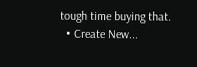tough time buying that.
  • Create New...